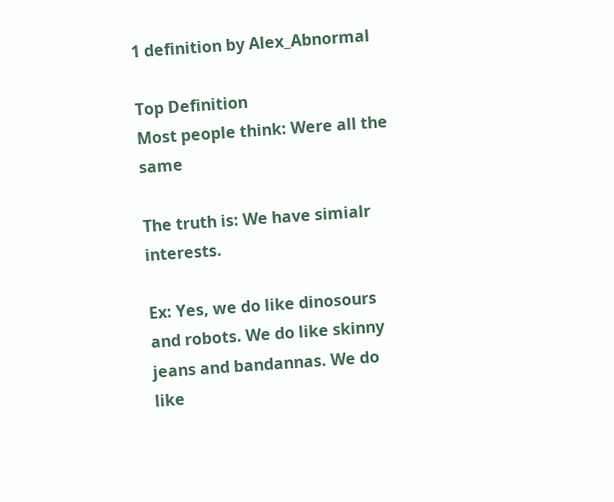1 definition by Alex_Abnormal

Top Definition
Most people think: Were all the same

The truth is: We have simialr interests.

Ex: Yes, we do like dinosours and robots. We do like skinny jeans and bandannas. We do like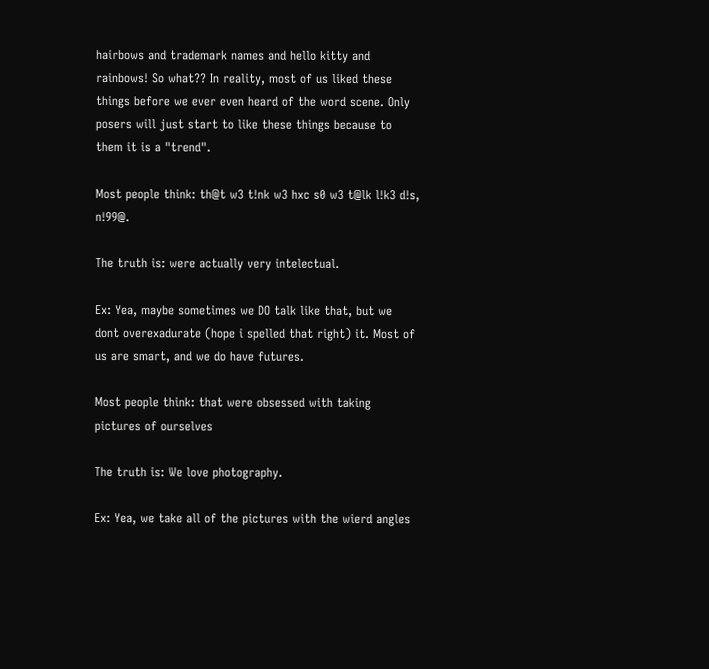hairbows and trademark names and hello kitty and rainbows! So what?? In reality, most of us liked these things before we ever even heard of the word scene. Only posers will just start to like these things because to them it is a "trend".

Most people think: th@t w3 t!nk w3 hxc s0 w3 t@lk l!k3 d!s, n!99@.

The truth is: were actually very intelectual.

Ex: Yea, maybe sometimes we DO talk like that, but we dont overexadurate (hope i spelled that right) it. Most of us are smart, and we do have futures.

Most people think: that were obsessed with taking pictures of ourselves

The truth is: We love photography.

Ex: Yea, we take all of the pictures with the wierd angles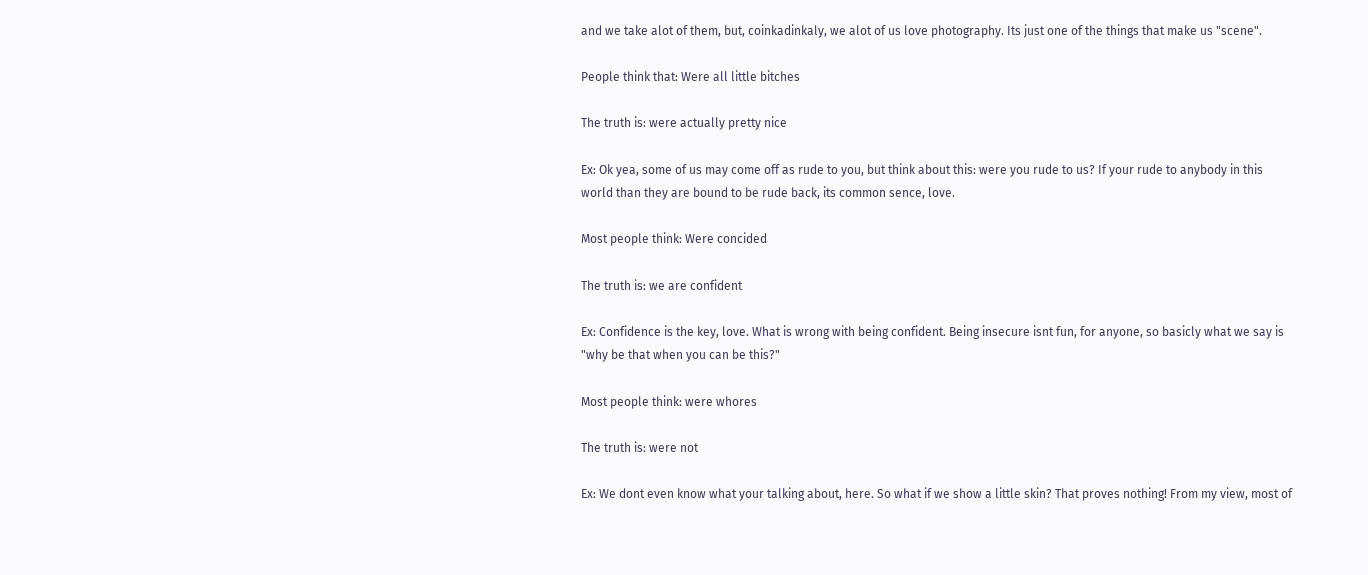and we take alot of them, but, coinkadinkaly, we alot of us love photography. Its just one of the things that make us "scene".

People think that: Were all little bitches

The truth is: were actually pretty nice

Ex: Ok yea, some of us may come off as rude to you, but think about this: were you rude to us? If your rude to anybody in this world than they are bound to be rude back, its common sence, love.

Most people think: Were concided

The truth is: we are confident

Ex: Confidence is the key, love. What is wrong with being confident. Being insecure isnt fun, for anyone, so basicly what we say is "why be that when you can be this?"

Most people think: were whores

The truth is: were not

Ex: We dont even know what your talking about, here. So what if we show a little skin? That proves nothing! From my view, most of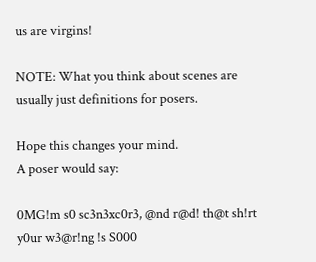us are virgins!

NOTE: What you think about scenes are usually just definitions for posers.

Hope this changes your mind.
A poser would say:

0MG!m s0 sc3n3xc0r3, @nd r@d! th@t sh!rt y0ur w3@r!ng !s S000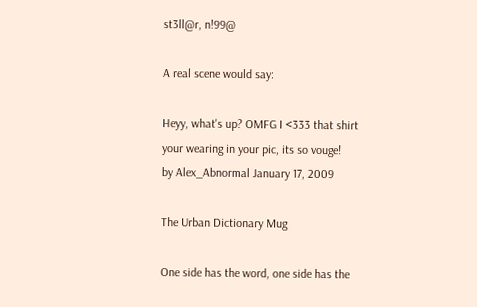st3ll@r, n!99@

A real scene would say:

Heyy, what's up? OMFG I <333 that shirt your wearing in your pic, its so vouge!
by Alex_Abnormal January 17, 2009

The Urban Dictionary Mug

One side has the word, one side has the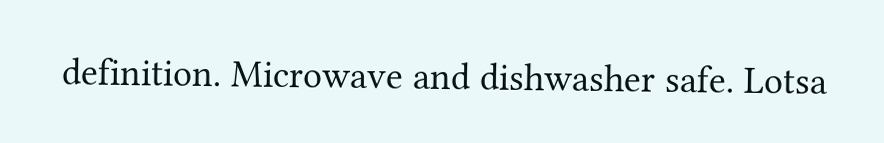definition. Microwave and dishwasher safe. Lotsa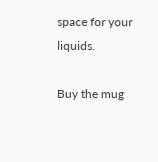space for your liquids.

Buy the mug